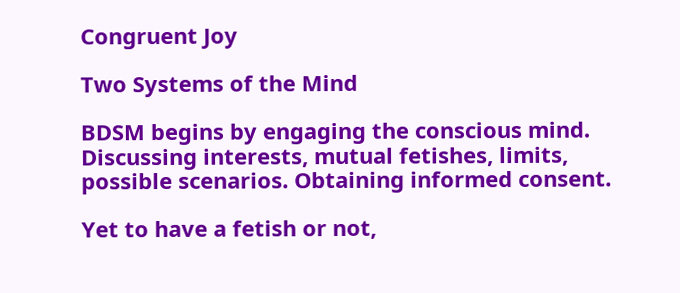Congruent Joy

Two Systems of the Mind

BDSM begins by engaging the conscious mind. Discussing interests, mutual fetishes, limits, possible scenarios. Obtaining informed consent.

Yet to have a fetish or not,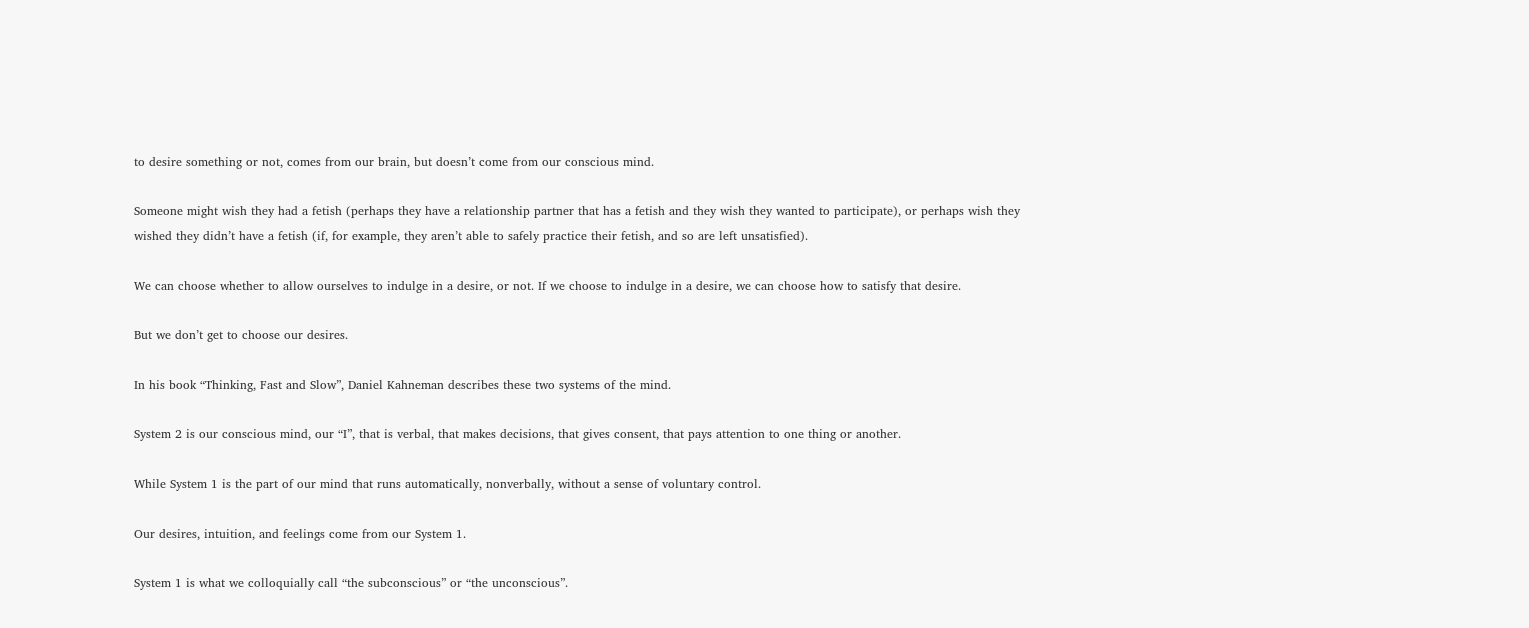to desire something or not, comes from our brain, but doesn’t come from our conscious mind.

Someone might wish they had a fetish (perhaps they have a relationship partner that has a fetish and they wish they wanted to participate), or perhaps wish they wished they didn’t have a fetish (if, for example, they aren’t able to safely practice their fetish, and so are left unsatisfied).

We can choose whether to allow ourselves to indulge in a desire, or not. If we choose to indulge in a desire, we can choose how to satisfy that desire.

But we don’t get to choose our desires.

In his book “Thinking, Fast and Slow”, Daniel Kahneman describes these two systems of the mind.

System 2 is our conscious mind, our “I”, that is verbal, that makes decisions, that gives consent, that pays attention to one thing or another.

While System 1 is the part of our mind that runs automatically, nonverbally, without a sense of voluntary control.

Our desires, intuition, and feelings come from our System 1.

System 1 is what we colloquially call “the subconscious” or “the unconscious”.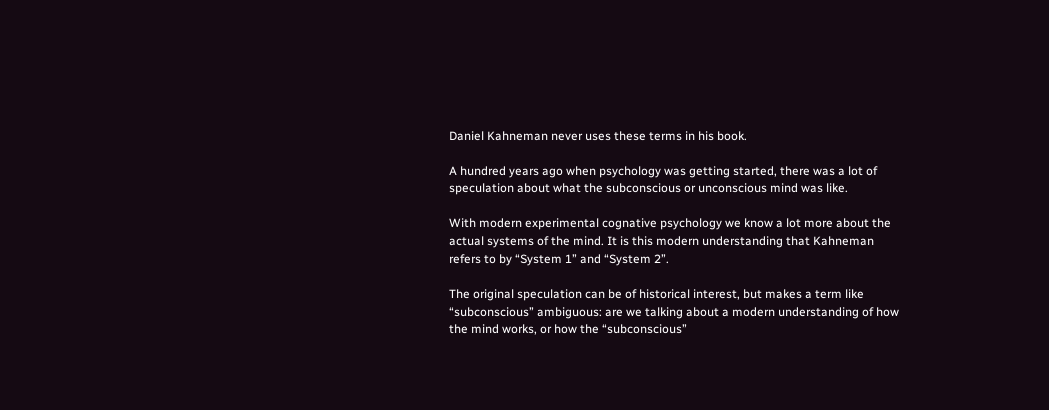Daniel Kahneman never uses these terms in his book.

A hundred years ago when psychology was getting started, there was a lot of speculation about what the subconscious or unconscious mind was like.

With modern experimental cognative psychology we know a lot more about the actual systems of the mind. It is this modern understanding that Kahneman refers to by “System 1” and “System 2”.

The original speculation can be of historical interest, but makes a term like “subconscious” ambiguous: are we talking about a modern understanding of how the mind works, or how the “subconscious”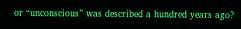or “unconscious” was described a hundred years ago?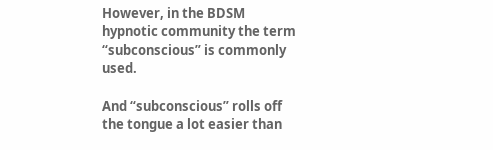However, in the BDSM hypnotic community the term “subconscious” is commonly used.

And “subconscious” rolls off the tongue a lot easier than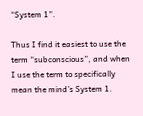“System 1”.

Thus I find it easiest to use the term “subconscious”, and when I use the term to specifically mean the mind’s System 1.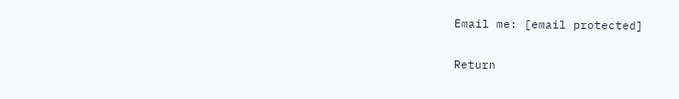Email me: [email protected]

Return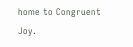home to Congruent Joy.